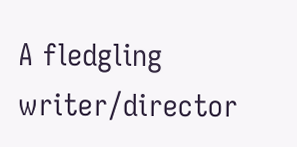A fledgling writer/director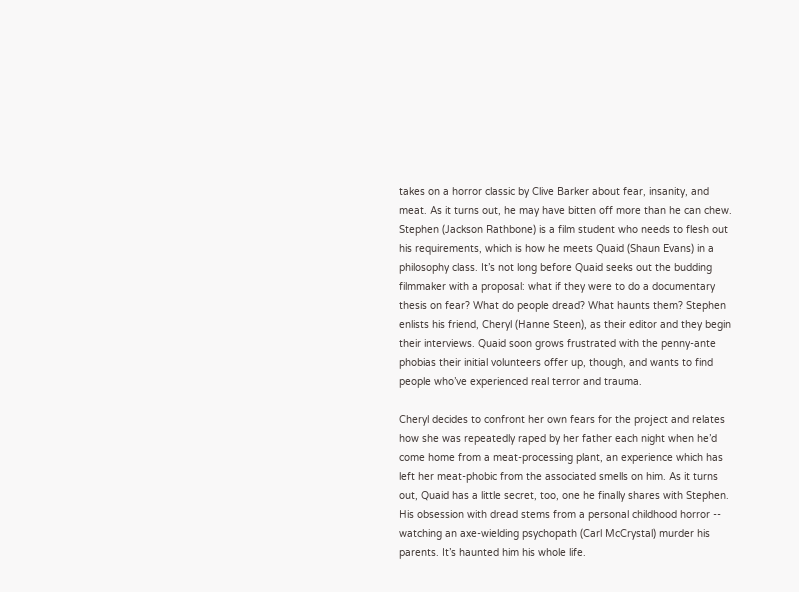takes on a horror classic by Clive Barker about fear, insanity, and meat. As it turns out, he may have bitten off more than he can chew. Stephen (Jackson Rathbone) is a film student who needs to flesh out his requirements, which is how he meets Quaid (Shaun Evans) in a philosophy class. It’s not long before Quaid seeks out the budding filmmaker with a proposal: what if they were to do a documentary thesis on fear? What do people dread? What haunts them? Stephen enlists his friend, Cheryl (Hanne Steen), as their editor and they begin their interviews. Quaid soon grows frustrated with the penny-ante phobias their initial volunteers offer up, though, and wants to find people who’ve experienced real terror and trauma.

Cheryl decides to confront her own fears for the project and relates how she was repeatedly raped by her father each night when he’d come home from a meat-processing plant, an experience which has left her meat-phobic from the associated smells on him. As it turns out, Quaid has a little secret, too, one he finally shares with Stephen. His obsession with dread stems from a personal childhood horror -- watching an axe-wielding psychopath (Carl McCrystal) murder his parents. It’s haunted him his whole life.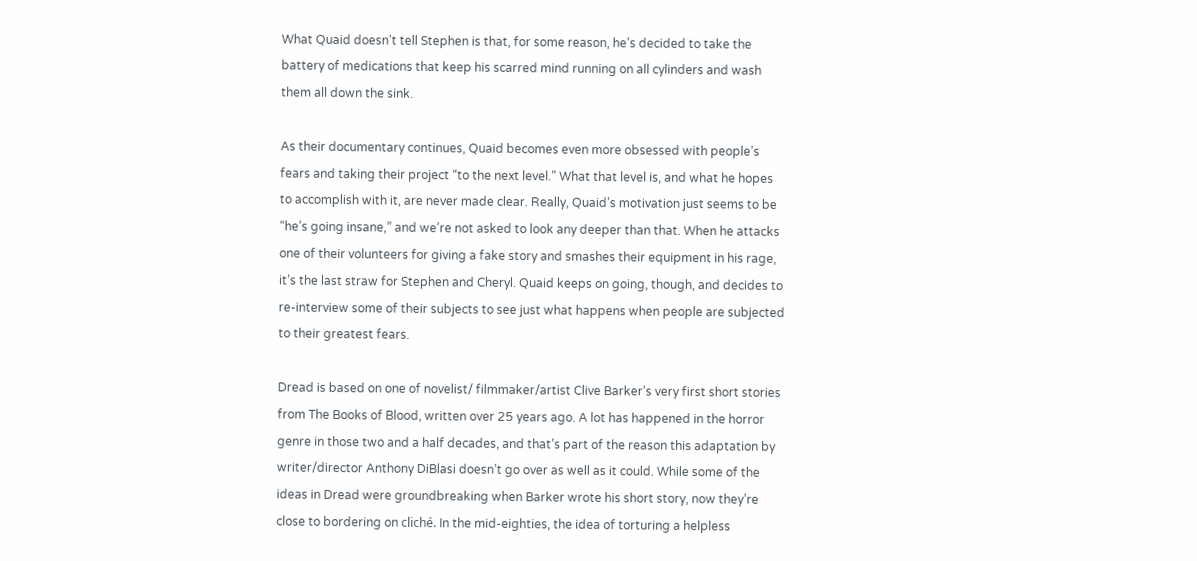What Quaid doesn’t tell Stephen is that, for some reason, he’s decided to take the battery of medications that keep his scarred mind running on all cylinders and wash them all down the sink.

As their documentary continues, Quaid becomes even more obsessed with people’s fears and taking their project “to the next level.” What that level is, and what he hopes to accomplish with it, are never made clear. Really, Quaid’s motivation just seems to be “he’s going insane,” and we’re not asked to look any deeper than that. When he attacks one of their volunteers for giving a fake story and smashes their equipment in his rage, it’s the last straw for Stephen and Cheryl. Quaid keeps on going, though, and decides to re-interview some of their subjects to see just what happens when people are subjected to their greatest fears.

Dread is based on one of novelist/ filmmaker/artist Clive Barker’s very first short stories from The Books of Blood, written over 25 years ago. A lot has happened in the horror genre in those two and a half decades, and that’s part of the reason this adaptation by writer/director Anthony DiBlasi doesn’t go over as well as it could. While some of the ideas in Dread were groundbreaking when Barker wrote his short story, now they’re close to bordering on cliché. In the mid-eighties, the idea of torturing a helpless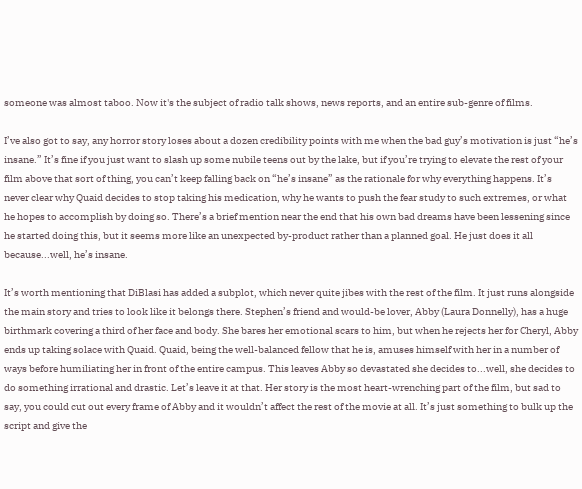someone was almost taboo. Now it's the subject of radio talk shows, news reports, and an entire sub-genre of films.

I’ve also got to say, any horror story loses about a dozen credibility points with me when the bad guy’s motivation is just “he’s insane.” It’s fine if you just want to slash up some nubile teens out by the lake, but if you’re trying to elevate the rest of your film above that sort of thing, you can’t keep falling back on “he’s insane” as the rationale for why everything happens. It’s never clear why Quaid decides to stop taking his medication, why he wants to push the fear study to such extremes, or what he hopes to accomplish by doing so. There’s a brief mention near the end that his own bad dreams have been lessening since he started doing this, but it seems more like an unexpected by-product rather than a planned goal. He just does it all because...well, he’s insane.

It’s worth mentioning that DiBlasi has added a subplot, which never quite jibes with the rest of the film. It just runs alongside the main story and tries to look like it belongs there. Stephen’s friend and would-be lover, Abby (Laura Donnelly), has a huge birthmark covering a third of her face and body. She bares her emotional scars to him, but when he rejects her for Cheryl, Abby ends up taking solace with Quaid. Quaid, being the well-balanced fellow that he is, amuses himself with her in a number of ways before humiliating her in front of the entire campus. This leaves Abby so devastated she decides to...well, she decides to do something irrational and drastic. Let’s leave it at that. Her story is the most heart-wrenching part of the film, but sad to say, you could cut out every frame of Abby and it wouldn’t affect the rest of the movie at all. It’s just something to bulk up the script and give the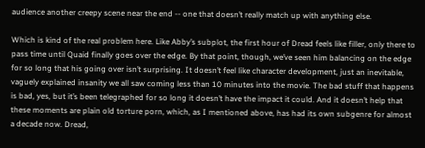audience another creepy scene near the end -- one that doesn’t really match up with anything else.

Which is kind of the real problem here. Like Abby’s subplot, the first hour of Dread feels like filler, only there to pass time until Quaid finally goes over the edge. By that point, though, we’ve seen him balancing on the edge for so long that his going over isn’t surprising. It doesn’t feel like character development, just an inevitable, vaguely explained insanity we all saw coming less than 10 minutes into the movie. The bad stuff that happens is bad, yes, but it’s been telegraphed for so long it doesn’t have the impact it could. And it doesn’t help that these moments are plain old torture porn, which, as I mentioned above, has had its own subgenre for almost a decade now. Dread,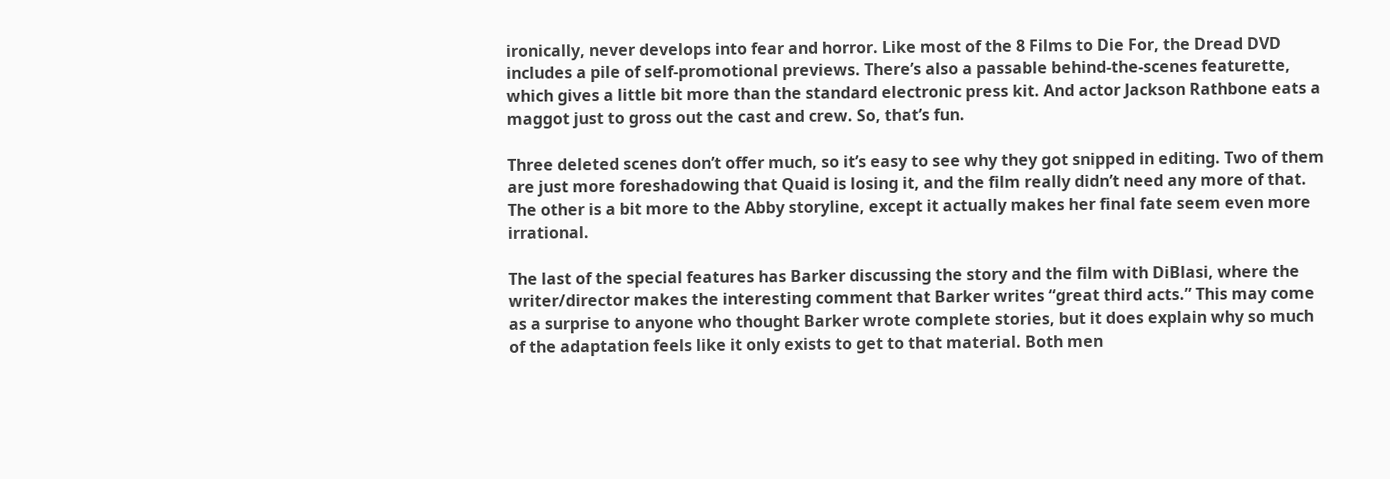ironically, never develops into fear and horror. Like most of the 8 Films to Die For, the Dread DVD includes a pile of self-promotional previews. There’s also a passable behind-the-scenes featurette, which gives a little bit more than the standard electronic press kit. And actor Jackson Rathbone eats a maggot just to gross out the cast and crew. So, that’s fun.

Three deleted scenes don’t offer much, so it’s easy to see why they got snipped in editing. Two of them are just more foreshadowing that Quaid is losing it, and the film really didn’t need any more of that. The other is a bit more to the Abby storyline, except it actually makes her final fate seem even more irrational.

The last of the special features has Barker discussing the story and the film with DiBlasi, where the writer/director makes the interesting comment that Barker writes “great third acts.” This may come as a surprise to anyone who thought Barker wrote complete stories, but it does explain why so much of the adaptation feels like it only exists to get to that material. Both men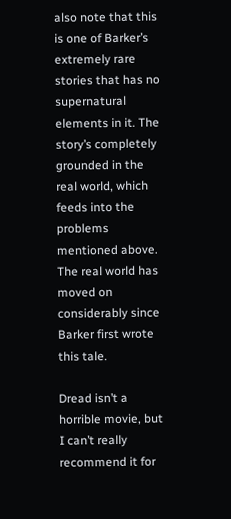also note that this is one of Barker’s extremely rare stories that has no supernatural elements in it. The story’s completely grounded in the real world, which feeds into the problems mentioned above. The real world has moved on considerably since Barker first wrote this tale.

Dread isn’t a horrible movie, but I can’t really recommend it for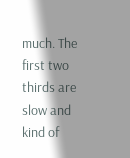much. The first two thirds are slow and kind of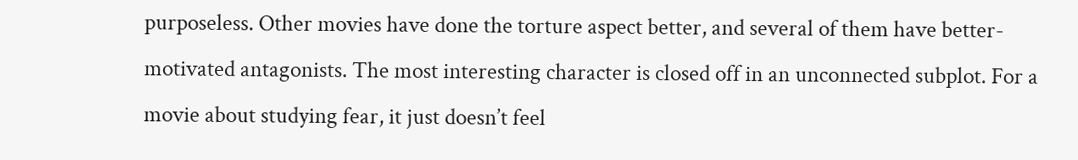purposeless. Other movies have done the torture aspect better, and several of them have better-motivated antagonists. The most interesting character is closed off in an unconnected subplot. For a movie about studying fear, it just doesn’t feel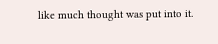like much thought was put into it.